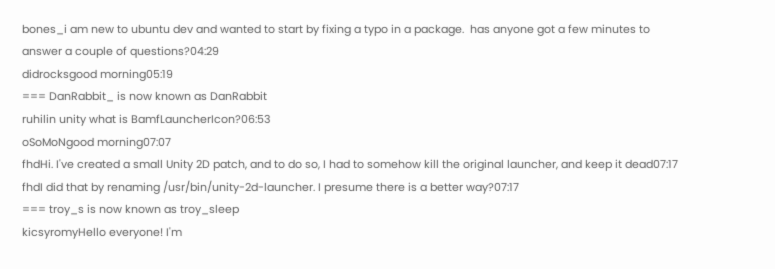bones_i am new to ubuntu dev and wanted to start by fixing a typo in a package.  has anyone got a few minutes to answer a couple of questions?04:29
didrocksgood morning05:19
=== DanRabbit_ is now known as DanRabbit
ruhilin unity what is BamfLauncherIcon?06:53
oSoMoNgood morning07:07
fhdHi. I've created a small Unity 2D patch, and to do so, I had to somehow kill the original launcher, and keep it dead07:17
fhdI did that by renaming /usr/bin/unity-2d-launcher. I presume there is a better way?07:17
=== troy_s is now known as troy_sleep
kicsyromyHello everyone! I'm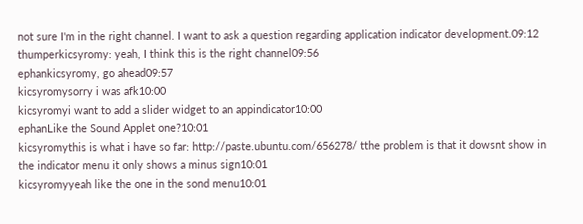not sure I'm in the right channel. I want to ask a question regarding application indicator development.09:12
thumperkicsyromy: yeah, I think this is the right channel09:56
ephankicsyromy, go ahead09:57
kicsyromysorry i was afk10:00
kicsyromyi want to add a slider widget to an appindicator10:00
ephanLike the Sound Applet one?10:01
kicsyromythis is what i have so far: http://paste.ubuntu.com/656278/ tthe problem is that it dowsnt show in the indicator menu it only shows a minus sign10:01
kicsyromyyeah like the one in the sond menu10:01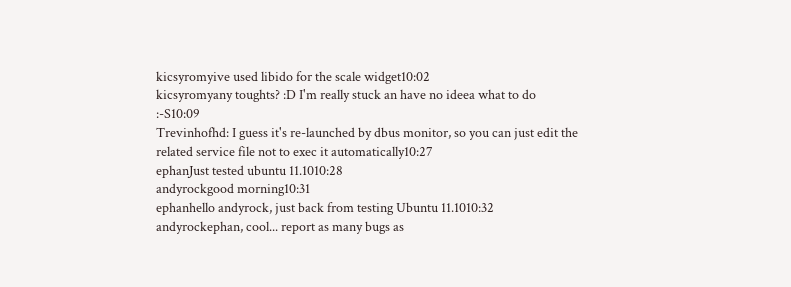kicsyromyive used libido for the scale widget10:02
kicsyromyany toughts? :D I'm really stuck an have no ideea what to do :-S10:09
Trevinhofhd: I guess it's re-launched by dbus monitor, so you can just edit the related service file not to exec it automatically10:27
ephanJust tested ubuntu 11.1010:28
andyrockgood morning10:31
ephanhello andyrock, just back from testing Ubuntu 11.1010:32
andyrockephan, cool... report as many bugs as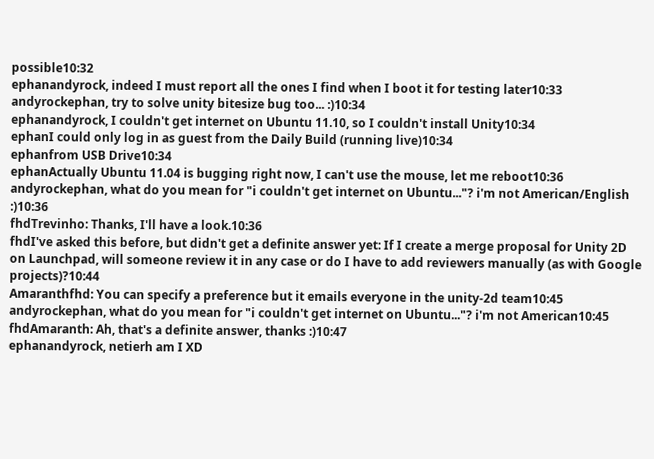possible10:32
ephanandyrock, indeed I must report all the ones I find when I boot it for testing later10:33
andyrockephan, try to solve unity bitesize bug too... :)10:34
ephanandyrock, I couldn't get internet on Ubuntu 11.10, so I couldn't install Unity10:34
ephanI could only log in as guest from the Daily Build (running live)10:34
ephanfrom USB Drive10:34
ephanActually Ubuntu 11.04 is bugging right now, I can't use the mouse, let me reboot10:36
andyrockephan, what do you mean for "i couldn't get internet on Ubuntu..."? i'm not American/English :)10:36
fhdTrevinho: Thanks, I'll have a look.10:36
fhdI've asked this before, but didn't get a definite answer yet: If I create a merge proposal for Unity 2D on Launchpad, will someone review it in any case or do I have to add reviewers manually (as with Google projects)?10:44
Amaranthfhd: You can specify a preference but it emails everyone in the unity-2d team10:45
andyrockephan, what do you mean for "i couldn't get internet on Ubuntu..."? i'm not American10:45
fhdAmaranth: Ah, that's a definite answer, thanks :)10:47
ephanandyrock, netierh am I XD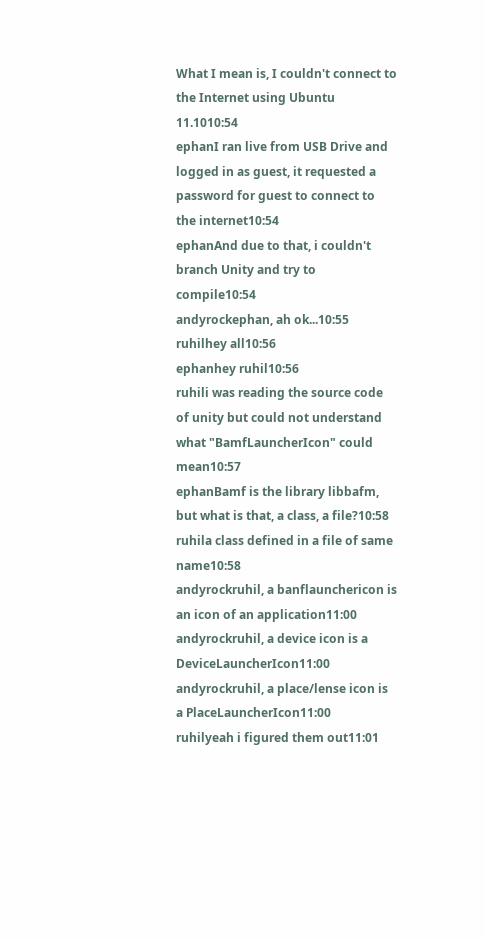What I mean is, I couldn't connect to the Internet using Ubuntu 11.1010:54
ephanI ran live from USB Drive and logged in as guest, it requested a password for guest to connect to the internet10:54
ephanAnd due to that, i couldn't branch Unity and try to compile10:54
andyrockephan, ah ok...10:55
ruhilhey all10:56
ephanhey ruhil10:56
ruhili was reading the source code of unity but could not understand what "BamfLauncherIcon" could mean10:57
ephanBamf is the library libbafm, but what is that, a class, a file?10:58
ruhila class defined in a file of same name10:58
andyrockruhil, a banflaunchericon is an icon of an application11:00
andyrockruhil, a device icon is a DeviceLauncherIcon11:00
andyrockruhil, a place/lense icon is a PlaceLauncherIcon11:00
ruhilyeah i figured them out11:01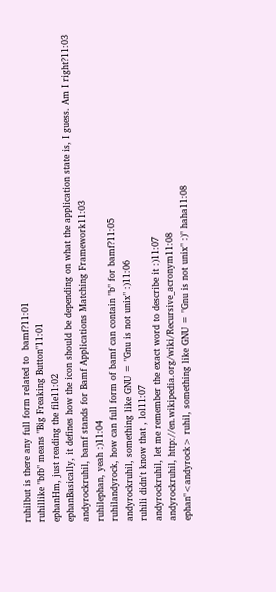ruhilbut is there any full form related to  bamf?11:01
ruhillike "bfb" means "Big Freaking Button"11:01
ephanHm, just reading the file11:02
ephanBasically, it defines how the icon should be depending on what the application state is, I guess. Am I right?11:03
andyrockruhil, bamf stands for Bamf Applications Matching Framework11:03
ruhilephan, yeah :)11:04
ruhilandyrock, how can full form of bamf can contain "b" for bamf?11:05
andyrockruhil, something like GNU = "Gnu is not unix" :)11:06
ruhili didn't know that , lol11:07
andyrockruhil, let me remember the exact word to describe it :)11:07
andyrockruhil, http://en.wikipedia.org/wiki/Recursive_acronym11:08
ephan"<andyrock> ruhil, something like GNU = "Gnu is not unix" :)" haha11:08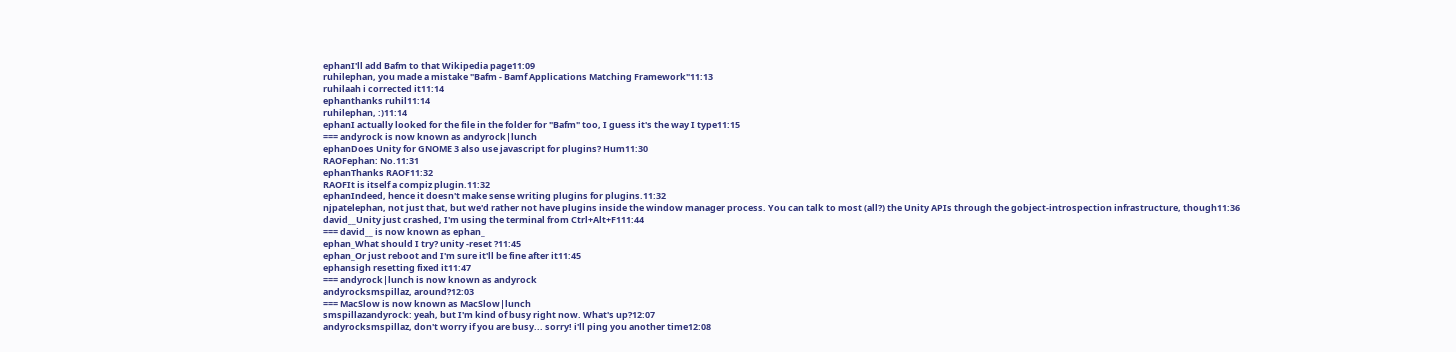ephanI'll add Bafm to that Wikipedia page11:09
ruhilephan, you made a mistake "Bafm - Bamf Applications Matching Framework"11:13
ruhilaah i corrected it11:14
ephanthanks ruhil11:14
ruhilephan, :)11:14
ephanI actually looked for the file in the folder for "Bafm" too, I guess it's the way I type11:15
=== andyrock is now known as andyrock|lunch
ephanDoes Unity for GNOME 3 also use javascript for plugins? Hum11:30
RAOFephan: No.11:31
ephanThanks RAOF11:32
RAOFIt is itself a compiz plugin.11:32
ephanIndeed, hence it doesn't make sense writing plugins for plugins.11:32
njpatelephan, not just that, but we'd rather not have plugins inside the window manager process. You can talk to most (all?) the Unity APIs through the gobject-introspection infrastructure, though11:36
david__Unity just crashed, I'm using the terminal from Ctrl+Alt+F111:44
=== david__ is now known as ephan_
ephan_What should I try? unity -reset ?11:45
ephan_Or just reboot and I'm sure it'll be fine after it11:45
ephansigh resetting fixed it11:47
=== andyrock|lunch is now known as andyrock
andyrocksmspillaz, around?12:03
=== MacSlow is now known as MacSlow|lunch
smspillazandyrock: yeah, but I'm kind of busy right now. What's up?12:07
andyrocksmspillaz, don't worry if you are busy... sorry! i'll ping you another time12:08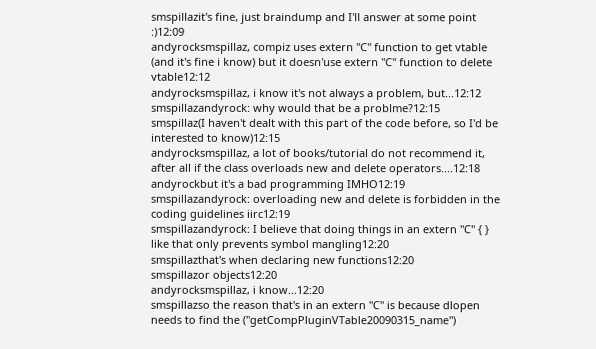smspillazit's fine, just braindump and I'll answer at some point :)12:09
andyrocksmspillaz, compiz uses extern "C" function to get vtable (and it's fine i know) but it doesn'use extern "C" function to delete vtable12:12
andyrocksmspillaz, i know it's not always a problem, but...12:12
smspillazandyrock: why would that be a problme?12:15
smspillaz(I haven't dealt with this part of the code before, so I'd be interested to know)12:15
andyrocksmspillaz, a lot of books/tutorial do not recommend it, after all if the class overloads new and delete operators....12:18
andyrockbut it's a bad programming IMHO12:19
smspillazandyrock: overloading new and delete is forbidden in the coding guidelines iirc12:19
smspillazandyrock: I believe that doing things in an extern "C" { } like that only prevents symbol mangling12:20
smspillazthat's when declaring new functions12:20
smspillazor objects12:20
andyrocksmspillaz, i know...12:20
smspillazso the reason that's in an extern "C" is because dlopen needs to find the ("getCompPluginVTable20090315_name")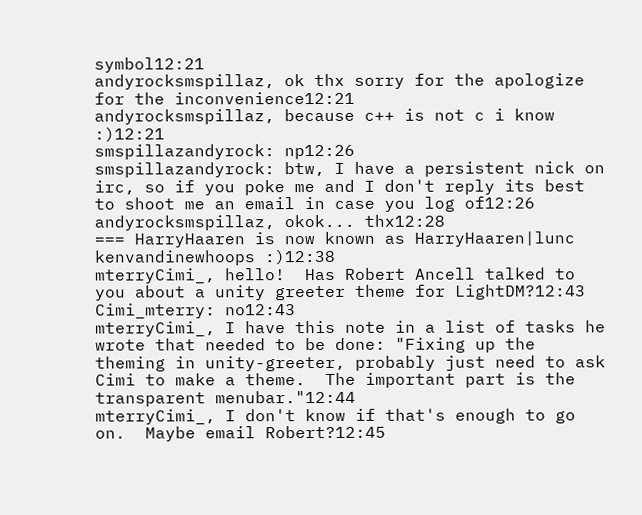symbol12:21
andyrocksmspillaz, ok thx sorry for the apologize for the inconvenience12:21
andyrocksmspillaz, because c++ is not c i know :)12:21
smspillazandyrock: np12:26
smspillazandyrock: btw, I have a persistent nick on irc, so if you poke me and I don't reply its best to shoot me an email in case you log of12:26
andyrocksmspillaz, okok... thx12:28
=== HarryHaaren is now known as HarryHaaren|lunc
kenvandinewhoops :)12:38
mterryCimi_, hello!  Has Robert Ancell talked to you about a unity greeter theme for LightDM?12:43
Cimi_mterry: no12:43
mterryCimi_, I have this note in a list of tasks he wrote that needed to be done: "Fixing up the theming in unity-greeter, probably just need to ask Cimi to make a theme.  The important part is the transparent menubar."12:44
mterryCimi_, I don't know if that's enough to go on.  Maybe email Robert?12:45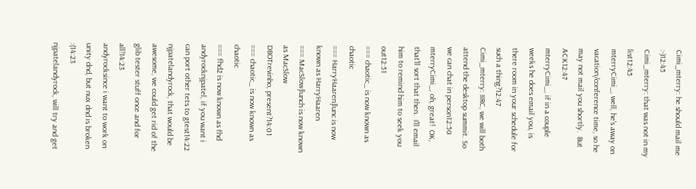Cimi_mterry: he should mail me :-)12:45
Cimi_mterry: that was not in my list12:45
mterryCimi_, well, he's away on vacation/conference time, so he may not mail you shortly.  But ACK12:47
mterryCimi_, if in a couple weeks he does email you, is there room in your schedule for such a thing?12:47
Cimi_mterry: IIRC, we will both attend the desktop summit. So we can chat in person12:50
mterryCimi_, oh, great!  OK, that'll sort that then.  I'll email him to remind him to seek you out12:51
=== chaotic_ is now known as chaotic
=== HarryHaaren|lunc is now known as HarryHaaren
=== MacSlow|lunch is now known as MacSlow
DBOTrevinho, present?14:01
=== chaotic_ is now known as chaotic
=== fhd2 is now known as fhd
andyrocknjpatel, if you want i can port other tets to gtest14:22
njpatelandyrock, that would be awesome, we could get rid of the glib tester stuff once and for all!14:23
andyrocksince i want to work on unity dnd, but nux dnd is broken :(14:23
njpatelandyrock, will try and get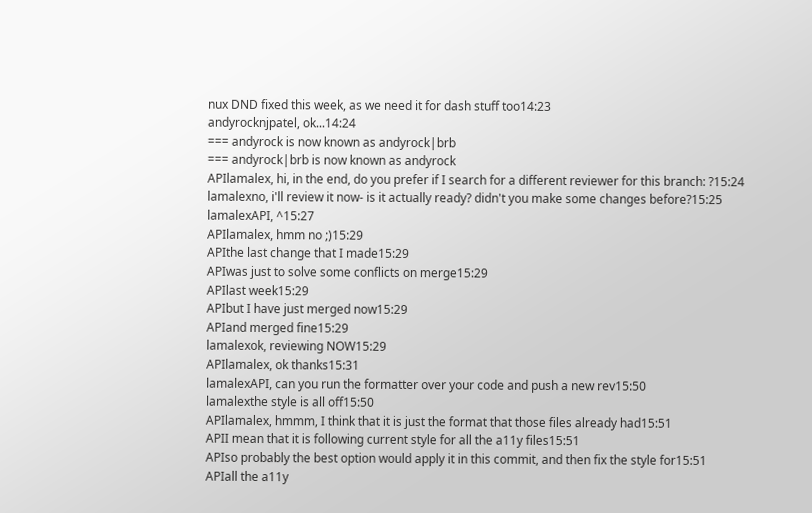nux DND fixed this week, as we need it for dash stuff too14:23
andyrocknjpatel, ok...14:24
=== andyrock is now known as andyrock|brb
=== andyrock|brb is now known as andyrock
APIlamalex, hi, in the end, do you prefer if I search for a different reviewer for this branch: ?15:24
lamalexno, i'll review it now- is it actually ready? didn't you make some changes before?15:25
lamalexAPI, ^15:27
APIlamalex, hmm no ;)15:29
APIthe last change that I made15:29
APIwas just to solve some conflicts on merge15:29
APIlast week15:29
APIbut I have just merged now15:29
APIand merged fine15:29
lamalexok, reviewing NOW15:29
APIlamalex, ok thanks15:31
lamalexAPI, can you run the formatter over your code and push a new rev15:50
lamalexthe style is all off15:50
APIlamalex, hmmm, I think that it is just the format that those files already had15:51
APII mean that it is following current style for all the a11y files15:51
APIso probably the best option would apply it in this commit, and then fix the style for15:51
APIall the a11y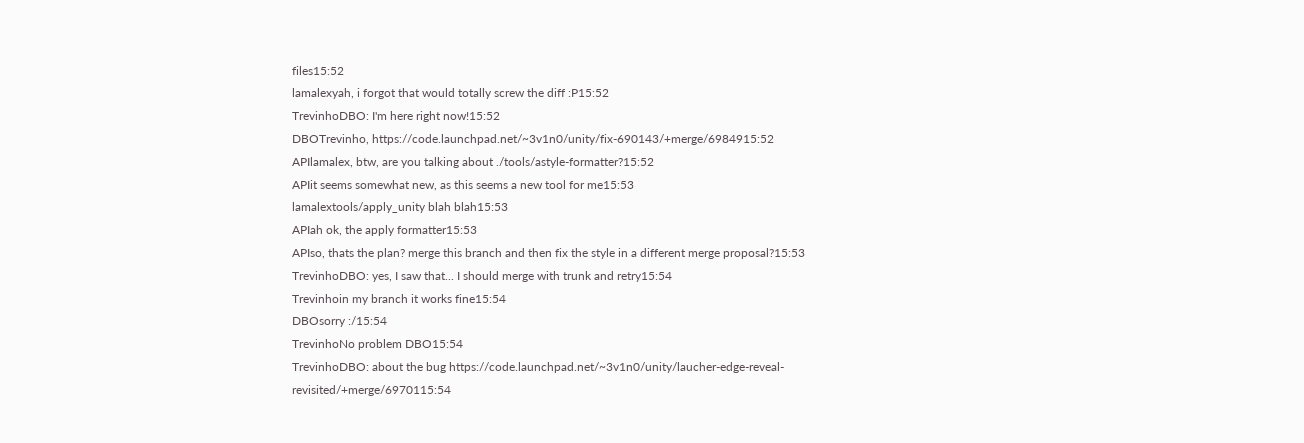files15:52
lamalexyah, i forgot that would totally screw the diff :P15:52
TrevinhoDBO: I'm here right now!15:52
DBOTrevinho, https://code.launchpad.net/~3v1n0/unity/fix-690143/+merge/6984915:52
APIlamalex, btw, are you talking about ./tools/astyle-formatter?15:52
APIit seems somewhat new, as this seems a new tool for me15:53
lamalextools/apply_unity blah blah15:53
APIah ok, the apply formatter15:53
APIso, thats the plan? merge this branch and then fix the style in a different merge proposal?15:53
TrevinhoDBO: yes, I saw that... I should merge with trunk and retry15:54
Trevinhoin my branch it works fine15:54
DBOsorry :/15:54
TrevinhoNo problem DBO15:54
TrevinhoDBO: about the bug https://code.launchpad.net/~3v1n0/unity/laucher-edge-reveal-revisited/+merge/6970115:54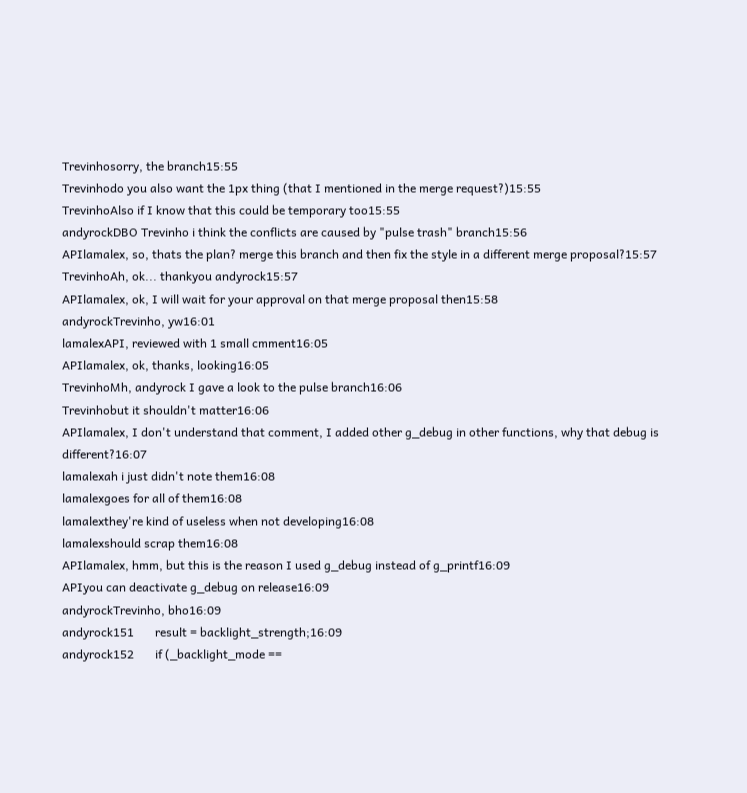Trevinhosorry, the branch15:55
Trevinhodo you also want the 1px thing (that I mentioned in the merge request?)15:55
TrevinhoAlso if I know that this could be temporary too15:55
andyrockDBO Trevinho i think the conflicts are caused by "pulse trash" branch15:56
APIlamalex, so, thats the plan? merge this branch and then fix the style in a different merge proposal?15:57
TrevinhoAh, ok... thankyou andyrock15:57
APIlamalex, ok, I will wait for your approval on that merge proposal then15:58
andyrockTrevinho, yw16:01
lamalexAPI, reviewed with 1 small cmment16:05
APIlamalex, ok, thanks, looking16:05
TrevinhoMh, andyrock I gave a look to the pulse branch16:06
Trevinhobut it shouldn't matter16:06
APIlamalex, I don't understand that comment, I added other g_debug in other functions, why that debug is different?16:07
lamalexah i just didn't note them16:08
lamalexgoes for all of them16:08
lamalexthey're kind of useless when not developing16:08
lamalexshould scrap them16:08
APIlamalex, hmm, but this is the reason I used g_debug instead of g_printf16:09
APIyou can deactivate g_debug on release16:09
andyrockTrevinho, bho16:09
andyrock151       result = backlight_strength;16:09
andyrock152       if (_backlight_mode ==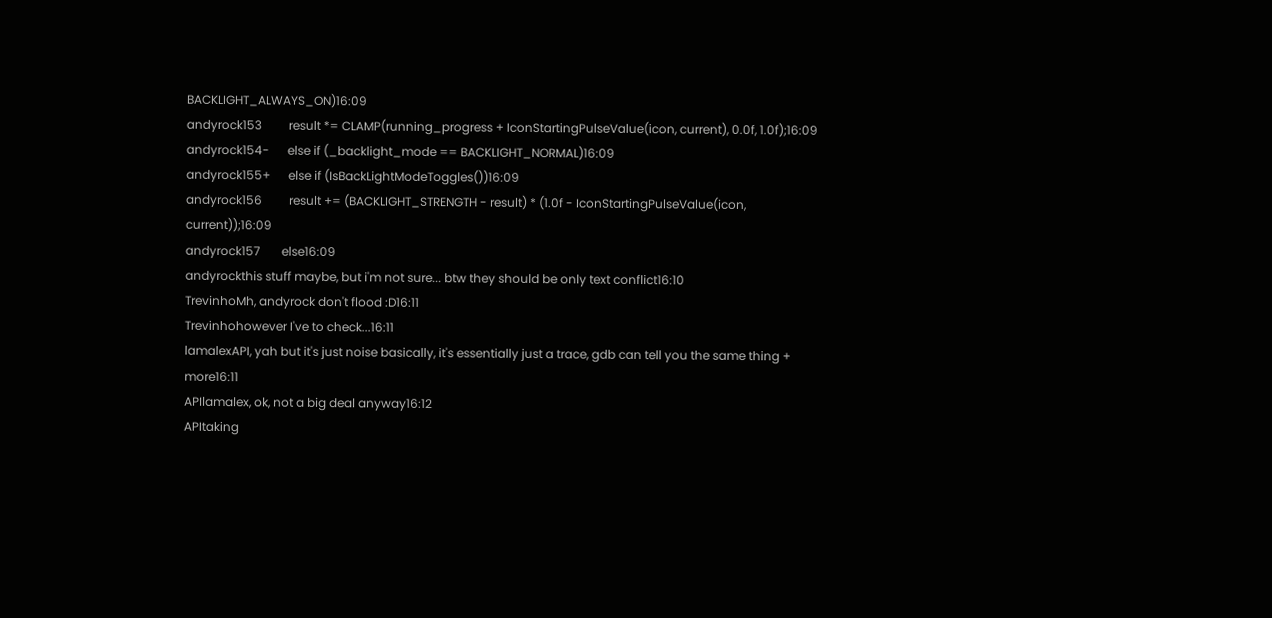BACKLIGHT_ALWAYS_ON)16:09
andyrock153         result *= CLAMP(running_progress + IconStartingPulseValue(icon, current), 0.0f, 1.0f);16:09
andyrock154-      else if (_backlight_mode == BACKLIGHT_NORMAL)16:09
andyrock155+      else if (IsBackLightModeToggles())16:09
andyrock156         result += (BACKLIGHT_STRENGTH - result) * (1.0f - IconStartingPulseValue(icon, current));16:09
andyrock157       else16:09
andyrockthis stuff maybe, but i'm not sure... btw they should be only text conflict16:10
TrevinhoMh, andyrock don't flood :D16:11
Trevinhohowever I've to check...16:11
lamalexAPI, yah but it's just noise basically, it's essentially just a trace, gdb can tell you the same thing + more16:11
APIlamalex, ok, not a big deal anyway16:12
APItaking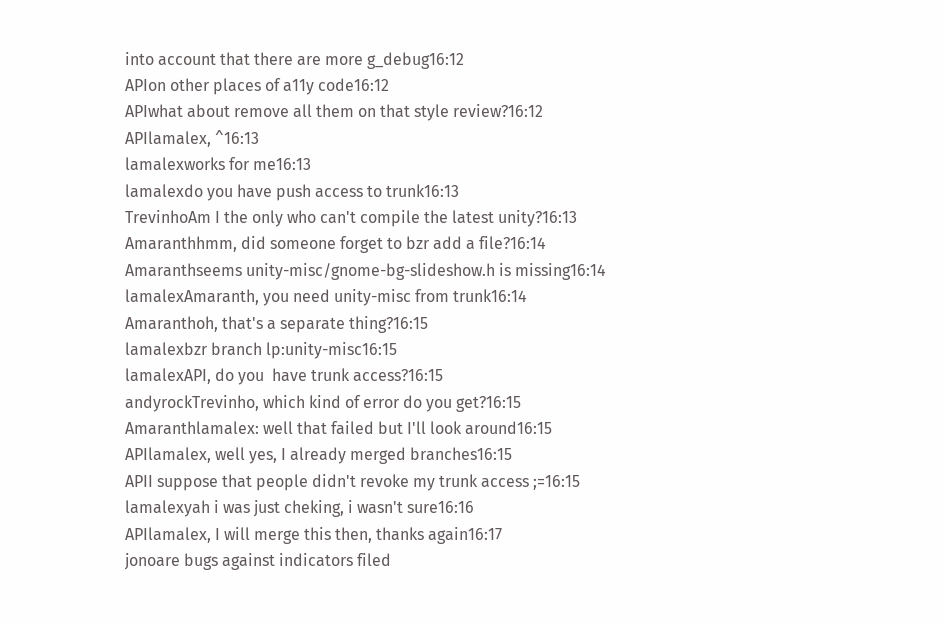into account that there are more g_debug16:12
APIon other places of a11y code16:12
APIwhat about remove all them on that style review?16:12
APIlamalex, ^16:13
lamalexworks for me16:13
lamalexdo you have push access to trunk16:13
TrevinhoAm I the only who can't compile the latest unity?16:13
Amaranthhmm, did someone forget to bzr add a file?16:14
Amaranthseems unity-misc/gnome-bg-slideshow.h is missing16:14
lamalexAmaranth, you need unity-misc from trunk16:14
Amaranthoh, that's a separate thing?16:15
lamalexbzr branch lp:unity-misc16:15
lamalexAPI, do you  have trunk access?16:15
andyrockTrevinho, which kind of error do you get?16:15
Amaranthlamalex: well that failed but I'll look around16:15
APIlamalex, well yes, I already merged branches16:15
APII suppose that people didn't revoke my trunk access ;=16:15
lamalexyah i was just cheking, i wasn't sure16:16
APIlamalex, I will merge this then, thanks again16:17
jonoare bugs against indicators filed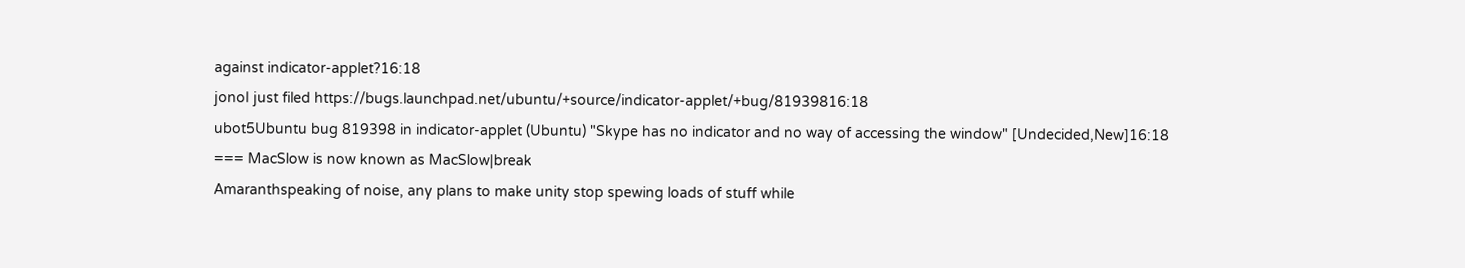against indicator-applet?16:18
jonoI just filed https://bugs.launchpad.net/ubuntu/+source/indicator-applet/+bug/81939816:18
ubot5Ubuntu bug 819398 in indicator-applet (Ubuntu) "Skype has no indicator and no way of accessing the window" [Undecided,New]16:18
=== MacSlow is now known as MacSlow|break
Amaranthspeaking of noise, any plans to make unity stop spewing loads of stuff while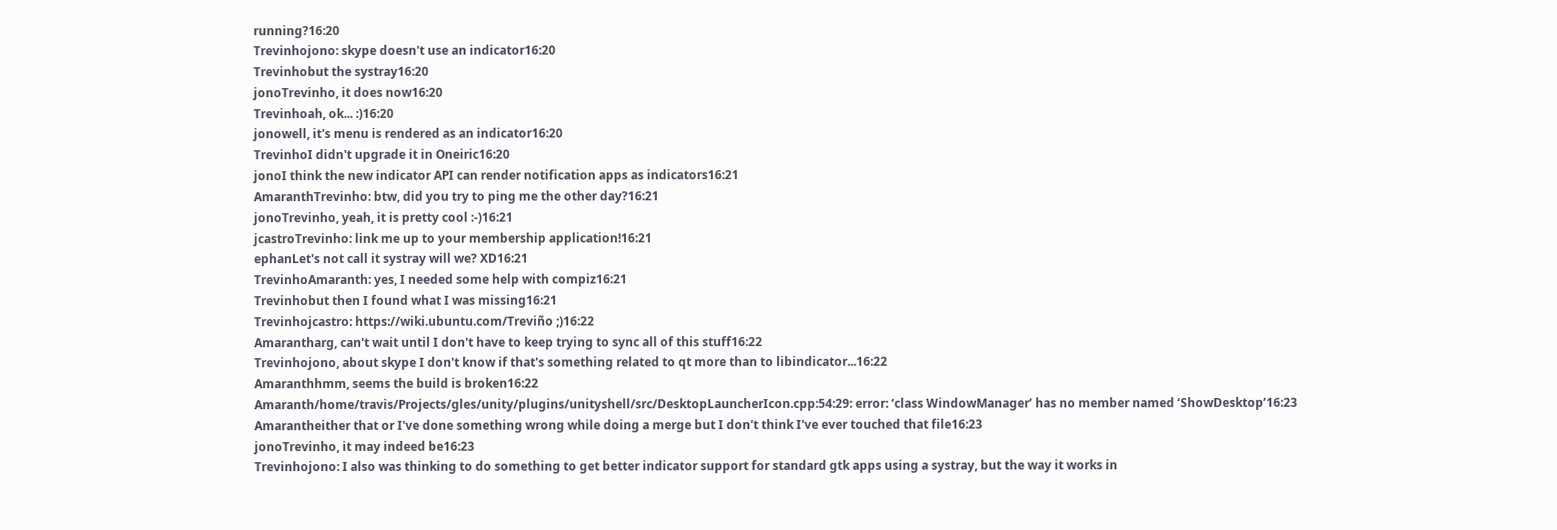running?16:20
Trevinhojono: skype doesn't use an indicator16:20
Trevinhobut the systray16:20
jonoTrevinho, it does now16:20
Trevinhoah, ok... :)16:20
jonowell, it's menu is rendered as an indicator16:20
TrevinhoI didn't upgrade it in Oneiric16:20
jonoI think the new indicator API can render notification apps as indicators16:21
AmaranthTrevinho: btw, did you try to ping me the other day?16:21
jonoTrevinho, yeah, it is pretty cool :-)16:21
jcastroTrevinho: link me up to your membership application!16:21
ephanLet's not call it systray will we? XD16:21
TrevinhoAmaranth: yes, I needed some help with compiz16:21
Trevinhobut then I found what I was missing16:21
Trevinhojcastro: https://wiki.ubuntu.com/Treviño ;)16:22
Amarantharg, can't wait until I don't have to keep trying to sync all of this stuff16:22
Trevinhojono, about skype I don't know if that's something related to qt more than to libindicator...16:22
Amaranthhmm, seems the build is broken16:22
Amaranth/home/travis/Projects/gles/unity/plugins/unityshell/src/DesktopLauncherIcon.cpp:54:29: error: ‘class WindowManager’ has no member named ‘ShowDesktop’16:23
Amarantheither that or I've done something wrong while doing a merge but I don't think I've ever touched that file16:23
jonoTrevinho, it may indeed be16:23
Trevinhojono: I also was thinking to do something to get better indicator support for standard gtk apps using a systray, but the way it works in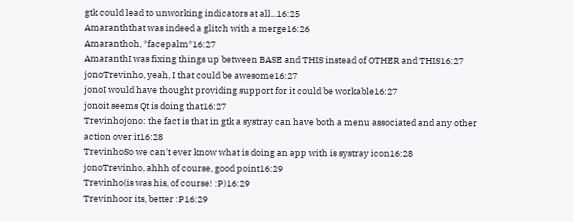gtk could lead to unworking indicators at all...16:25
Amaranththat was indeed a glitch with a merge16:26
Amaranthoh, *facepalm*16:27
AmaranthI was fixing things up between BASE and THIS instead of OTHER and THIS16:27
jonoTrevinho, yeah, I that could be awesome16:27
jonoI would have thought providing support for it could be workable16:27
jonoit seems Qt is doing that16:27
Trevinhojono: the fact is that in gtk a systray can have both a menu associated and any other action over it16:28
TrevinhoSo we can't ever know what is doing an app with is systray icon16:28
jonoTrevinho, ahhh of course, good point16:29
Trevinho(is was his, of course! :P)16:29
Trevinhoor its, better :P16:29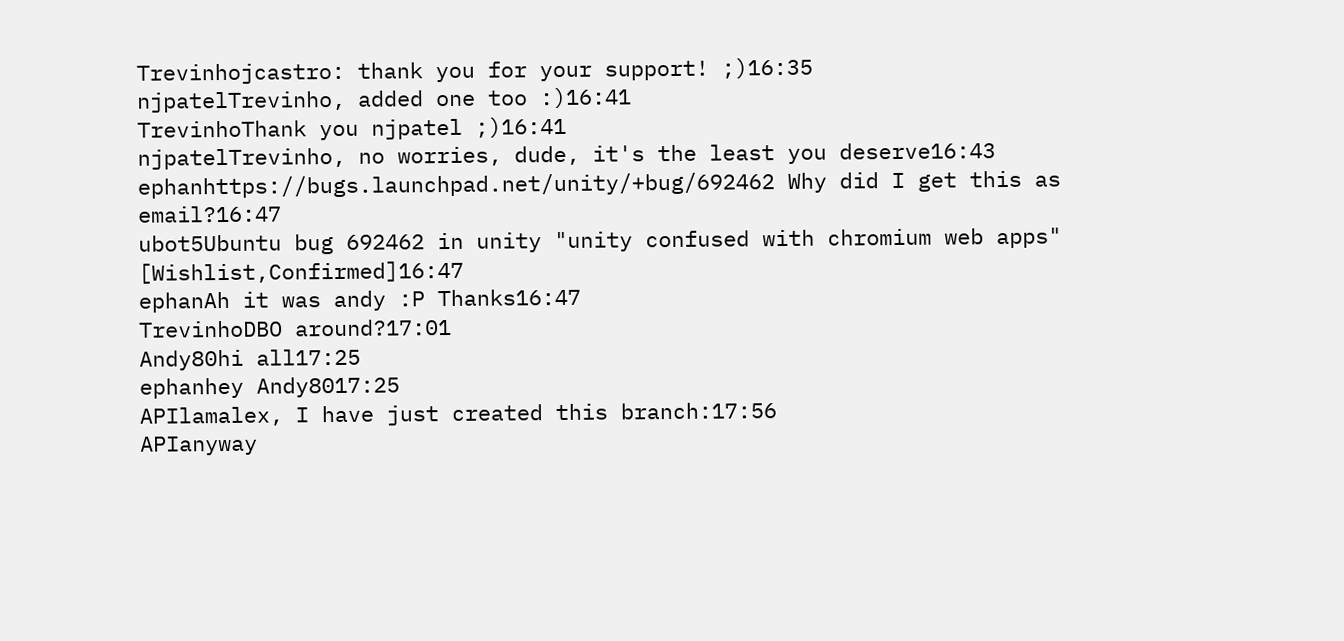Trevinhojcastro: thank you for your support! ;)16:35
njpatelTrevinho, added one too :)16:41
TrevinhoThank you njpatel ;)16:41
njpatelTrevinho, no worries, dude, it's the least you deserve16:43
ephanhttps://bugs.launchpad.net/unity/+bug/692462 Why did I get this as email?16:47
ubot5Ubuntu bug 692462 in unity "unity confused with chromium web apps" [Wishlist,Confirmed]16:47
ephanAh it was andy :P Thanks16:47
TrevinhoDBO around?17:01
Andy80hi all17:25
ephanhey Andy8017:25
APIlamalex, I have just created this branch:17:56
APIanyway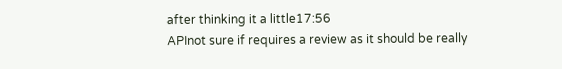after thinking it a little17:56
APInot sure if requires a review as it should be really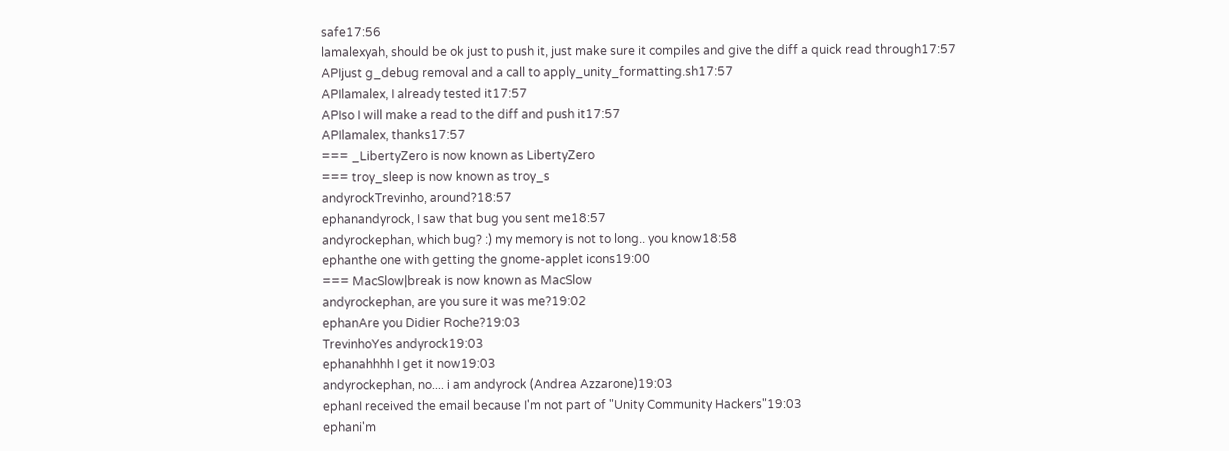safe17:56
lamalexyah, should be ok just to push it, just make sure it compiles and give the diff a quick read through17:57
APIjust g_debug removal and a call to apply_unity_formatting.sh17:57
APIlamalex, I already tested it17:57
APIso I will make a read to the diff and push it17:57
APIlamalex, thanks17:57
=== _LibertyZero is now known as LibertyZero
=== troy_sleep is now known as troy_s
andyrockTrevinho, around?18:57
ephanandyrock, I saw that bug you sent me18:57
andyrockephan, which bug? :) my memory is not to long.. you know18:58
ephanthe one with getting the gnome-applet icons19:00
=== MacSlow|break is now known as MacSlow
andyrockephan, are you sure it was me?19:02
ephanAre you Didier Roche?19:03
TrevinhoYes andyrock19:03
ephanahhhh I get it now19:03
andyrockephan, no.... i am andyrock (Andrea Azzarone)19:03
ephanI received the email because I'm not part of "Unity Community Hackers"19:03
ephani'm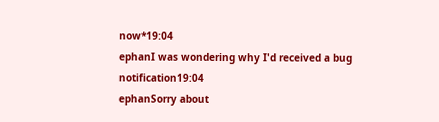now*19:04
ephanI was wondering why I'd received a bug notification19:04
ephanSorry about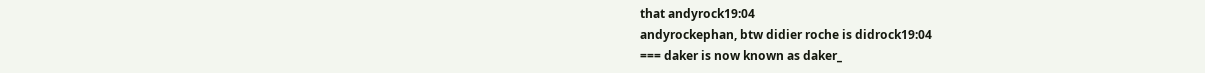that andyrock19:04
andyrockephan, btw didier roche is didrock19:04
=== daker is now known as daker_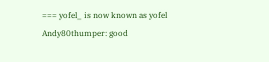=== yofel_ is now known as yofel
Andy80thumper: good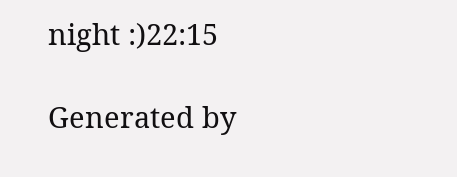night :)22:15

Generated by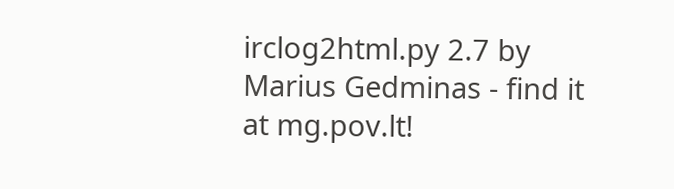irclog2html.py 2.7 by Marius Gedminas - find it at mg.pov.lt!